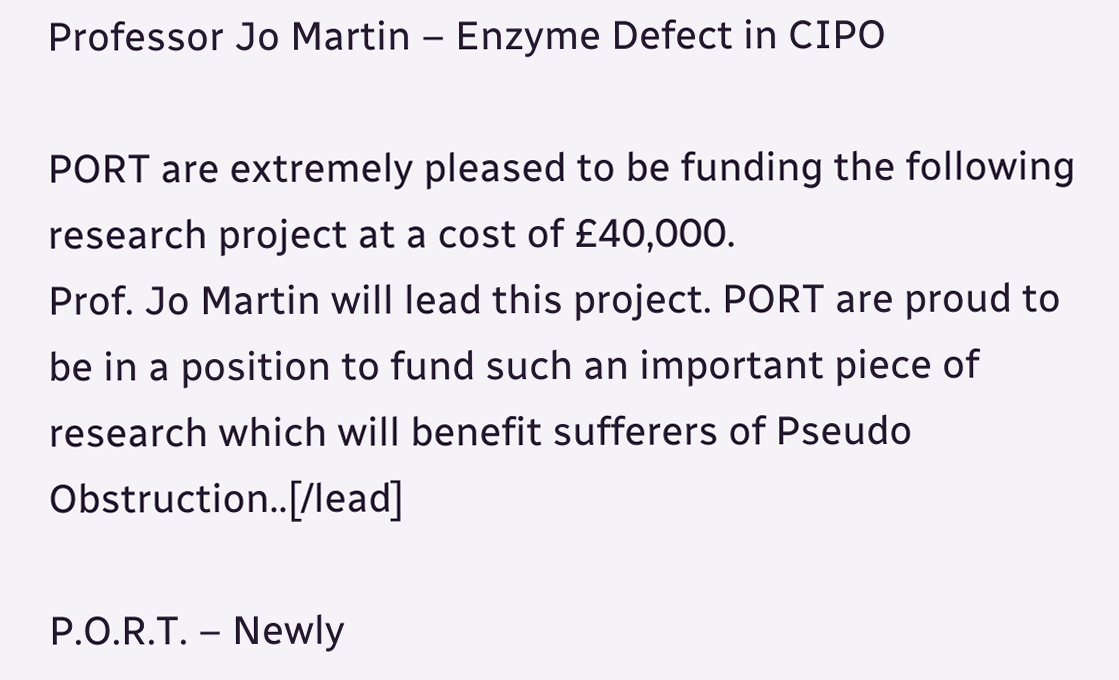Professor Jo Martin – Enzyme Defect in CIPO

PORT are extremely pleased to be funding the following research project at a cost of £40,000.
Prof. Jo Martin will lead this project. PORT are proud to be in a position to fund such an important piece of research which will benefit sufferers of Pseudo Obstruction..[/lead]

P.O.R.T. – Newly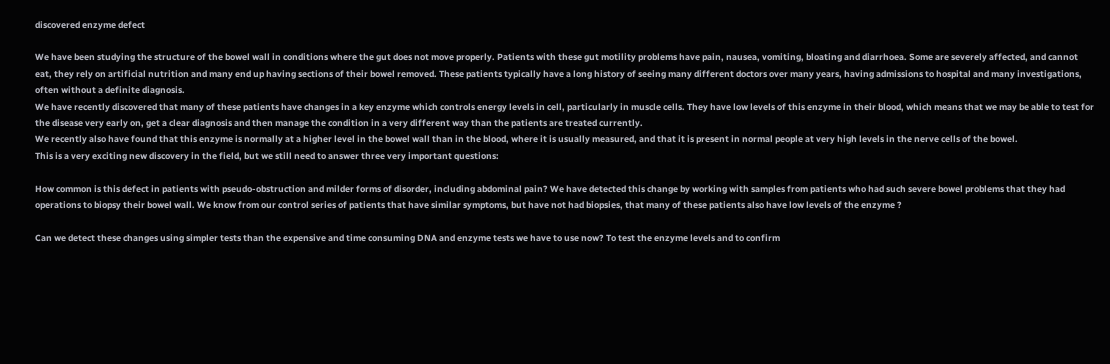discovered enzyme defect

We have been studying the structure of the bowel wall in conditions where the gut does not move properly. Patients with these gut motility problems have pain, nausea, vomiting, bloating and diarrhoea. Some are severely affected, and cannot eat, they rely on artificial nutrition and many end up having sections of their bowel removed. These patients typically have a long history of seeing many different doctors over many years, having admissions to hospital and many investigations, often without a definite diagnosis.
We have recently discovered that many of these patients have changes in a key enzyme which controls energy levels in cell, particularly in muscle cells. They have low levels of this enzyme in their blood, which means that we may be able to test for the disease very early on, get a clear diagnosis and then manage the condition in a very different way than the patients are treated currently.
We recently also have found that this enzyme is normally at a higher level in the bowel wall than in the blood, where it is usually measured, and that it is present in normal people at very high levels in the nerve cells of the bowel.
This is a very exciting new discovery in the field, but we still need to answer three very important questions:

How common is this defect in patients with pseudo-obstruction and milder forms of disorder, including abdominal pain? We have detected this change by working with samples from patients who had such severe bowel problems that they had operations to biopsy their bowel wall. We know from our control series of patients that have similar symptoms, but have not had biopsies, that many of these patients also have low levels of the enzyme ?

Can we detect these changes using simpler tests than the expensive and time consuming DNA and enzyme tests we have to use now? To test the enzyme levels and to confirm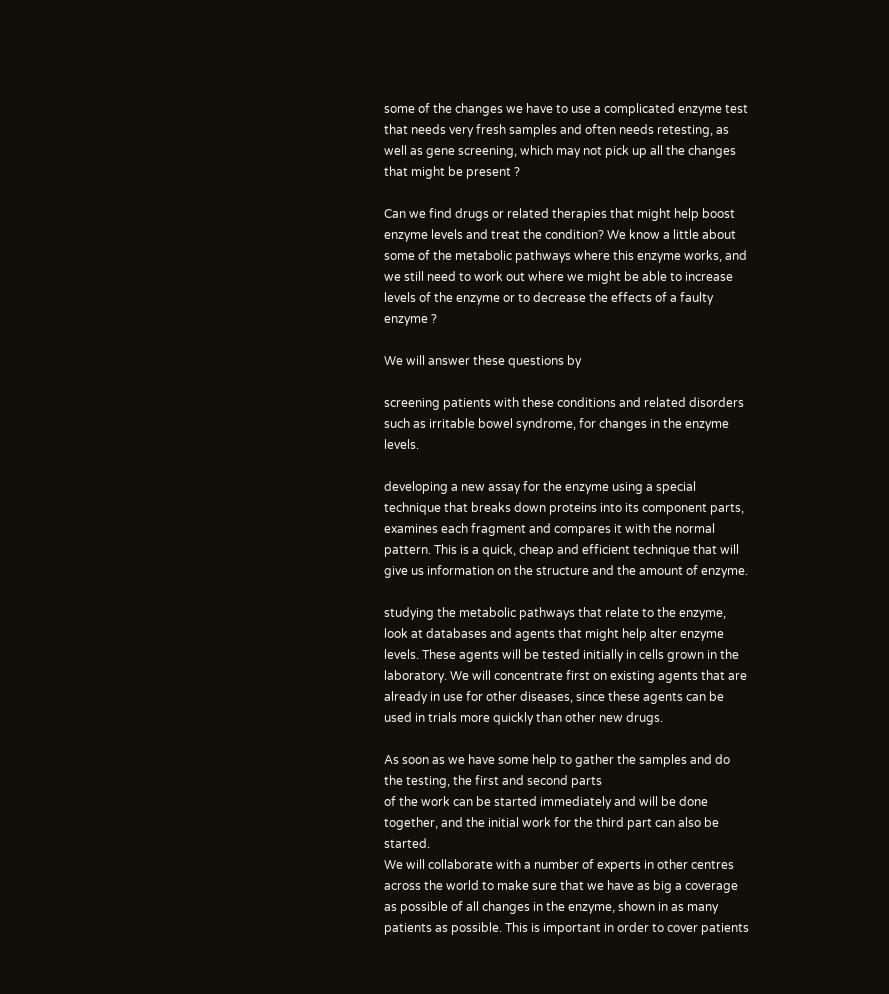some of the changes we have to use a complicated enzyme test that needs very fresh samples and often needs retesting, as well as gene screening, which may not pick up all the changes that might be present ?

Can we find drugs or related therapies that might help boost enzyme levels and treat the condition? We know a little about some of the metabolic pathways where this enzyme works, and we still need to work out where we might be able to increase levels of the enzyme or to decrease the effects of a faulty enzyme ?

We will answer these questions by

screening patients with these conditions and related disorders such as irritable bowel syndrome, for changes in the enzyme levels.

developing a new assay for the enzyme using a special technique that breaks down proteins into its component parts, examines each fragment and compares it with the normal pattern. This is a quick, cheap and efficient technique that will give us information on the structure and the amount of enzyme.

studying the metabolic pathways that relate to the enzyme, look at databases and agents that might help alter enzyme levels. These agents will be tested initially in cells grown in the laboratory. We will concentrate first on existing agents that are already in use for other diseases, since these agents can be used in trials more quickly than other new drugs.

As soon as we have some help to gather the samples and do the testing, the first and second parts
of the work can be started immediately and will be done together, and the initial work for the third part can also be started.
We will collaborate with a number of experts in other centres across the world to make sure that we have as big a coverage as possible of all changes in the enzyme, shown in as many patients as possible. This is important in order to cover patients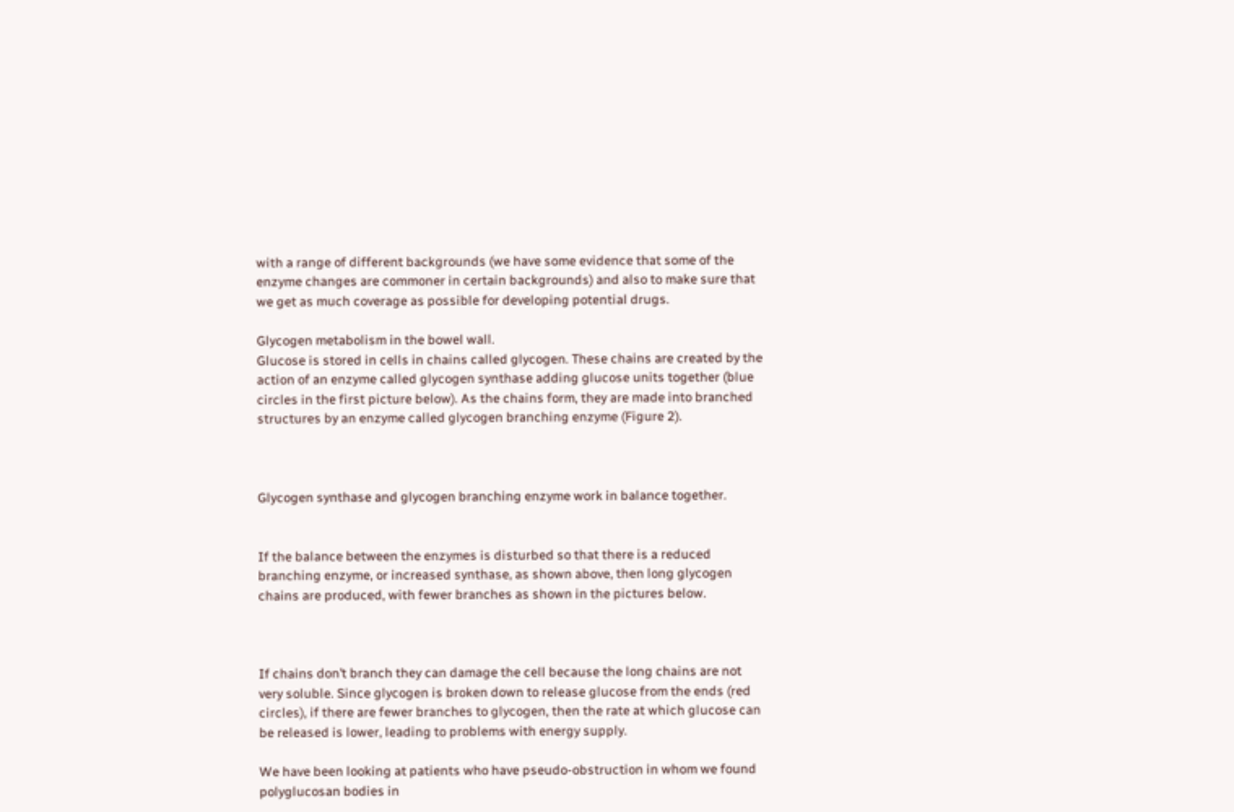with a range of different backgrounds (we have some evidence that some of the enzyme changes are commoner in certain backgrounds) and also to make sure that we get as much coverage as possible for developing potential drugs.

Glycogen metabolism in the bowel wall.
Glucose is stored in cells in chains called glycogen. These chains are created by the action of an enzyme called glycogen synthase adding glucose units together (blue circles in the first picture below). As the chains form, they are made into branched structures by an enzyme called glycogen branching enzyme (Figure 2).



Glycogen synthase and glycogen branching enzyme work in balance together.


If the balance between the enzymes is disturbed so that there is a reduced branching enzyme, or increased synthase, as shown above, then long glycogen chains are produced, with fewer branches as shown in the pictures below.



If chains don’t branch they can damage the cell because the long chains are not very soluble. Since glycogen is broken down to release glucose from the ends (red circles), if there are fewer branches to glycogen, then the rate at which glucose can be released is lower, leading to problems with energy supply.

We have been looking at patients who have pseudo-obstruction in whom we found polyglucosan bodies in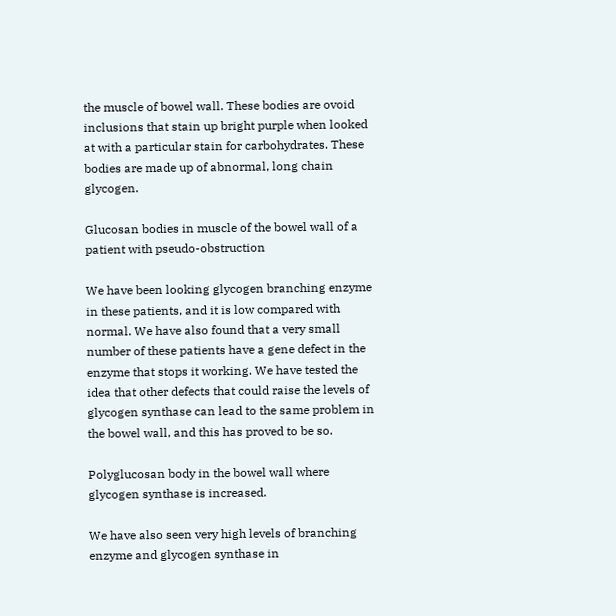the muscle of bowel wall. These bodies are ovoid inclusions that stain up bright purple when looked at with a particular stain for carbohydrates. These bodies are made up of abnormal, long chain glycogen.

Glucosan bodies in muscle of the bowel wall of a patient with pseudo-obstruction

We have been looking glycogen branching enzyme in these patients, and it is low compared with normal. We have also found that a very small number of these patients have a gene defect in the enzyme that stops it working. We have tested the idea that other defects that could raise the levels of glycogen synthase can lead to the same problem in the bowel wall, and this has proved to be so.

Polyglucosan body in the bowel wall where glycogen synthase is increased.

We have also seen very high levels of branching enzyme and glycogen synthase in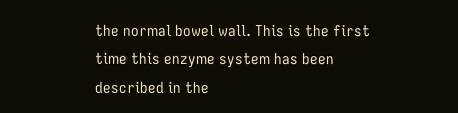the normal bowel wall. This is the first time this enzyme system has been described in the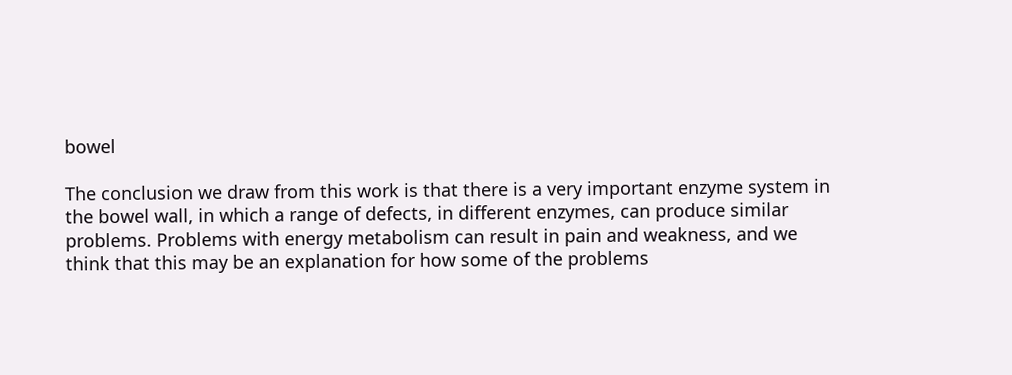bowel

The conclusion we draw from this work is that there is a very important enzyme system in the bowel wall, in which a range of defects, in different enzymes, can produce similar problems. Problems with energy metabolism can result in pain and weakness, and we think that this may be an explanation for how some of the problems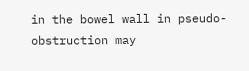in the bowel wall in pseudo-obstruction may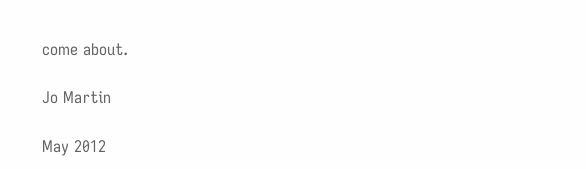come about.

Jo Martin

May 2012